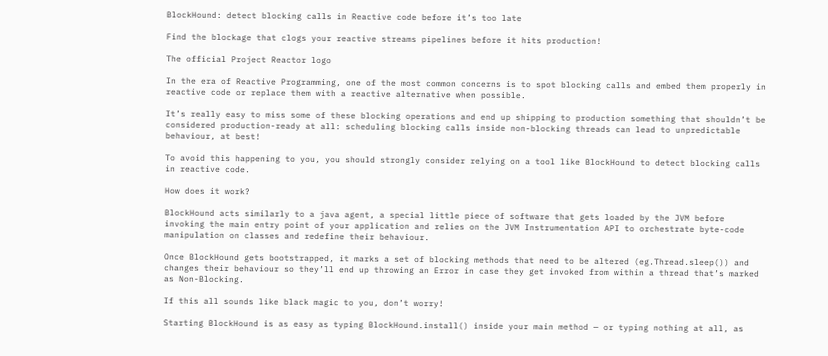BlockHound: detect blocking calls in Reactive code before it’s too late

Find the blockage that clogs your reactive streams pipelines before it hits production!

The official Project Reactor logo

In the era of Reactive Programming, one of the most common concerns is to spot blocking calls and embed them properly in reactive code or replace them with a reactive alternative when possible.

It’s really easy to miss some of these blocking operations and end up shipping to production something that shouldn’t be considered production-ready at all: scheduling blocking calls inside non-blocking threads can lead to unpredictable behaviour, at best!

To avoid this happening to you, you should strongly consider relying on a tool like BlockHound to detect blocking calls in reactive code.

How does it work?

BlockHound acts similarly to a java agent, a special little piece of software that gets loaded by the JVM before invoking the main entry point of your application and relies on the JVM Instrumentation API to orchestrate byte-code manipulation on classes and redefine their behaviour.

Once BlockHound gets bootstrapped, it marks a set of blocking methods that need to be altered (eg.Thread.sleep()) and changes their behaviour so they’ll end up throwing an Error in case they get invoked from within a thread that’s marked as Non-Blocking.

If this all sounds like black magic to you, don’t worry!

Starting BlockHound is as easy as typing BlockHound.install() inside your main method — or typing nothing at all, as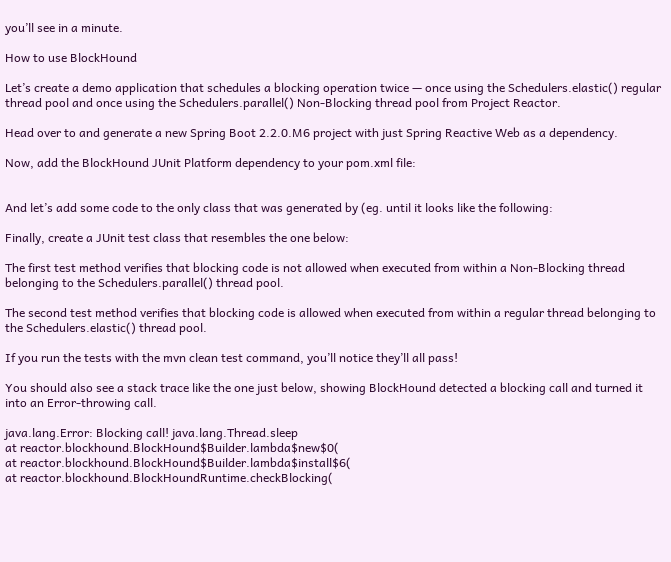you’ll see in a minute.

How to use BlockHound

Let’s create a demo application that schedules a blocking operation twice — once using the Schedulers.elastic() regular thread pool and once using the Schedulers.parallel() Non-Blocking thread pool from Project Reactor.

Head over to and generate a new Spring Boot 2.2.0.M6 project with just Spring Reactive Web as a dependency.

Now, add the BlockHound JUnit Platform dependency to your pom.xml file:


And let’s add some code to the only class that was generated by (eg. until it looks like the following:

Finally, create a JUnit test class that resembles the one below:

The first test method verifies that blocking code is not allowed when executed from within a Non-Blocking thread belonging to the Schedulers.parallel() thread pool.

The second test method verifies that blocking code is allowed when executed from within a regular thread belonging to the Schedulers.elastic() thread pool.

If you run the tests with the mvn clean test command, you’ll notice they’ll all pass!

You should also see a stack trace like the one just below, showing BlockHound detected a blocking call and turned it into an Error-throwing call.

java.lang.Error: Blocking call! java.lang.Thread.sleep
at reactor.blockhound.BlockHound$Builder.lambda$new$0(
at reactor.blockhound.BlockHound$Builder.lambda$install$6(
at reactor.blockhound.BlockHoundRuntime.checkBlocking(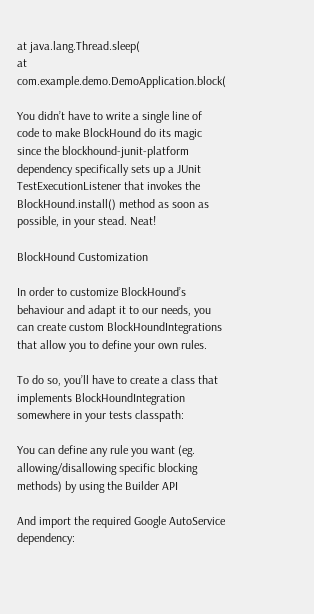at java.lang.Thread.sleep(
at com.example.demo.DemoApplication.block(

You didn’t have to write a single line of code to make BlockHound do its magic since the blockhound-junit-platform dependency specifically sets up a JUnit TestExecutionListener that invokes the BlockHound.install() method as soon as possible, in your stead. Neat!

BlockHound Customization

In order to customize BlockHound’s behaviour and adapt it to our needs, you can create custom BlockHoundIntegrations that allow you to define your own rules.

To do so, you’ll have to create a class that implements BlockHoundIntegration somewhere in your tests classpath:

You can define any rule you want (eg. allowing/disallowing specific blocking methods) by using the Builder API

And import the required Google AutoService dependency: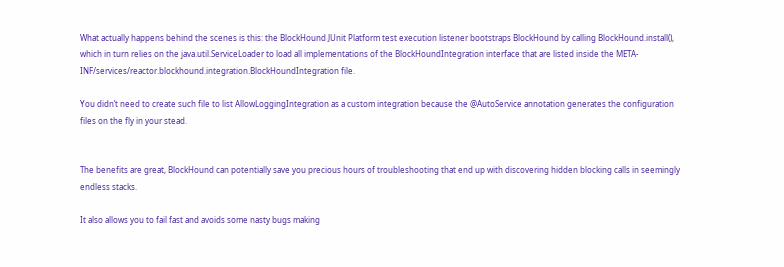What actually happens behind the scenes is this: the BlockHound JUnit Platform test execution listener bootstraps BlockHound by calling BlockHound.install(), which in turn relies on the java.util.ServiceLoader to load all implementations of the BlockHoundIntegration interface that are listed inside the META-INF/services/reactor.blockhound.integration.BlockHoundIntegration file.

You didn’t need to create such file to list AllowLoggingIntegration as a custom integration because the @AutoService annotation generates the configuration files on the fly in your stead.


The benefits are great, BlockHound can potentially save you precious hours of troubleshooting that end up with discovering hidden blocking calls in seemingly endless stacks.

It also allows you to fail fast and avoids some nasty bugs making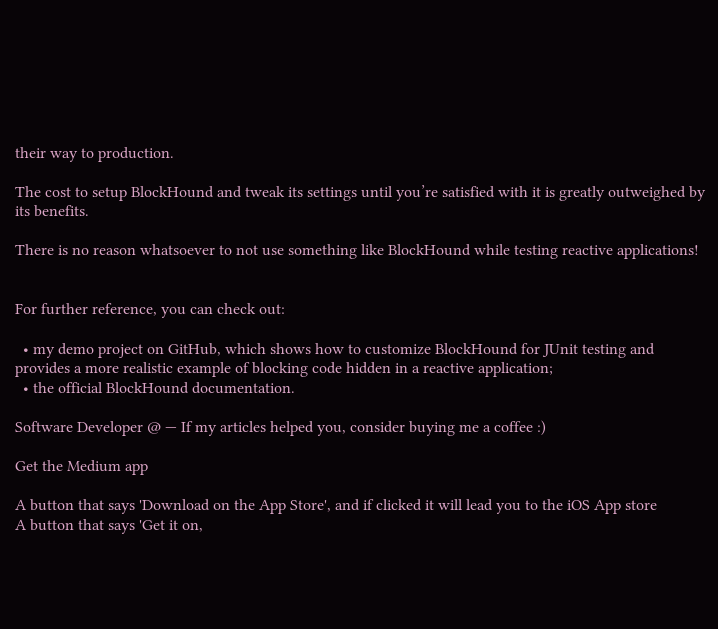their way to production.

The cost to setup BlockHound and tweak its settings until you’re satisfied with it is greatly outweighed by its benefits.

There is no reason whatsoever to not use something like BlockHound while testing reactive applications!


For further reference, you can check out:

  • my demo project on GitHub, which shows how to customize BlockHound for JUnit testing and provides a more realistic example of blocking code hidden in a reactive application;
  • the official BlockHound documentation.

Software Developer @ — If my articles helped you, consider buying me a coffee :)

Get the Medium app

A button that says 'Download on the App Store', and if clicked it will lead you to the iOS App store
A button that says 'Get it on,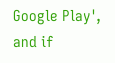Google Play', and if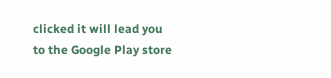clicked it will lead you to the Google Play store